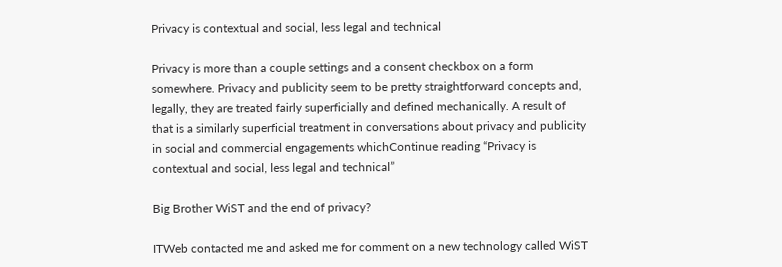Privacy is contextual and social, less legal and technical

Privacy is more than a couple settings and a consent checkbox on a form somewhere. Privacy and publicity seem to be pretty straightforward concepts and, legally, they are treated fairly superficially and defined mechanically. A result of that is a similarly superficial treatment in conversations about privacy and publicity in social and commercial engagements whichContinue reading “Privacy is contextual and social, less legal and technical”

Big Brother WiST and the end of privacy?

ITWeb contacted me and asked me for comment on a new technology called WiST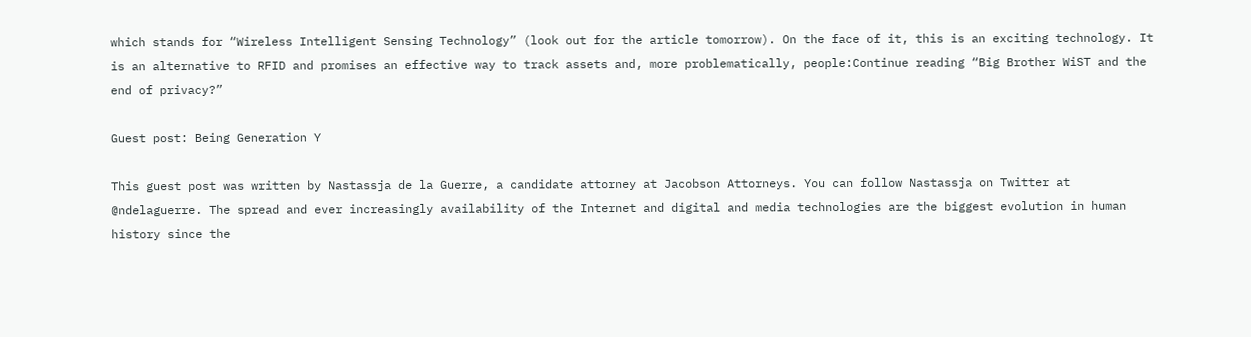which stands for “Wireless Intelligent Sensing Technology” (look out for the article tomorrow). On the face of it, this is an exciting technology. It is an alternative to RFID and promises an effective way to track assets and, more problematically, people:Continue reading “Big Brother WiST and the end of privacy?”

Guest post: Being Generation Y

This guest post was written by Nastassja de la Guerre, a candidate attorney at Jacobson Attorneys. You can follow Nastassja on Twitter at @ndelaguerre. The spread and ever increasingly availability of the Internet and digital and media technologies are the biggest evolution in human history since the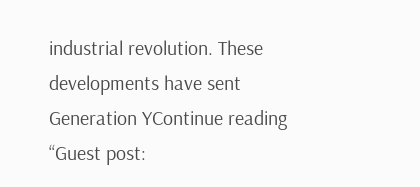industrial revolution. These developments have sent Generation YContinue reading “Guest post: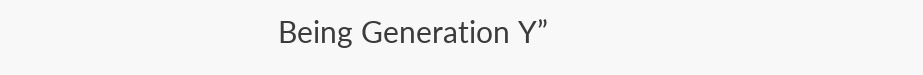Being Generation Y”